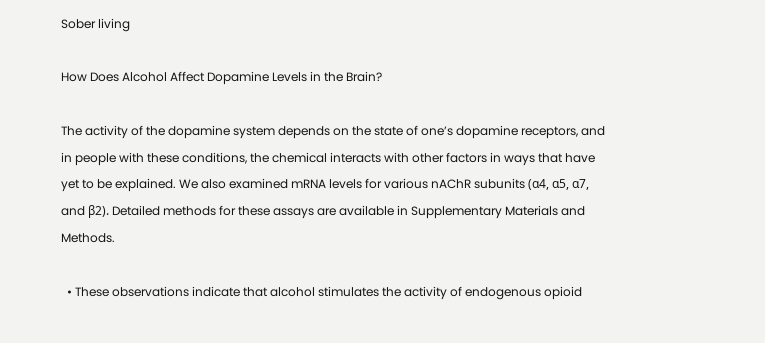Sober living

How Does Alcohol Affect Dopamine Levels in the Brain?

The activity of the dopamine system depends on the state of one’s dopamine receptors, and in people with these conditions, the chemical interacts with other factors in ways that have yet to be explained. We also examined mRNA levels for various nAChR subunits (α4, α5, α7, and β2). Detailed methods for these assays are available in Supplementary Materials and Methods.

  • These observations indicate that alcohol stimulates the activity of endogenous opioid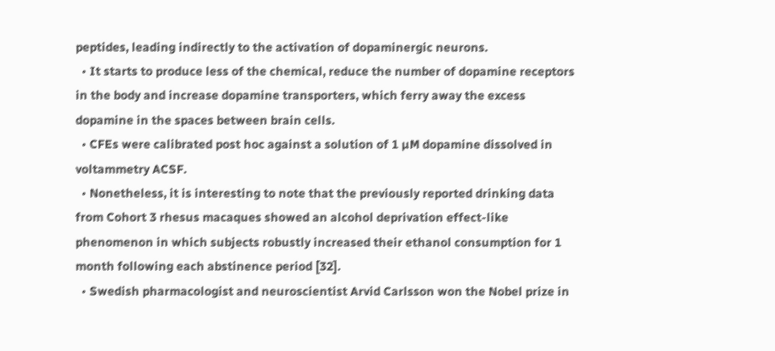peptides, leading indirectly to the activation of dopaminergic neurons.
  • It starts to produce less of the chemical, reduce the number of dopamine receptors in the body and increase dopamine transporters, which ferry away the excess dopamine in the spaces between brain cells.
  • CFEs were calibrated post hoc against a solution of 1 µM dopamine dissolved in voltammetry ACSF.
  • Nonetheless, it is interesting to note that the previously reported drinking data from Cohort 3 rhesus macaques showed an alcohol deprivation effect-like phenomenon in which subjects robustly increased their ethanol consumption for 1 month following each abstinence period [32].
  • Swedish pharmacologist and neuroscientist Arvid Carlsson won the Nobel prize in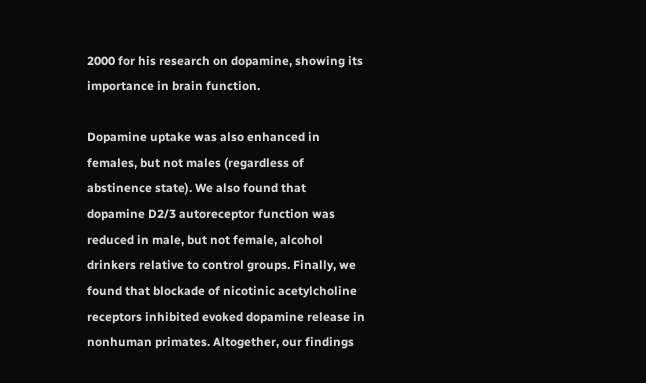2000 for his research on dopamine, showing its importance in brain function.

Dopamine uptake was also enhanced in females, but not males (regardless of abstinence state). We also found that dopamine D2/3 autoreceptor function was reduced in male, but not female, alcohol drinkers relative to control groups. Finally, we found that blockade of nicotinic acetylcholine receptors inhibited evoked dopamine release in nonhuman primates. Altogether, our findings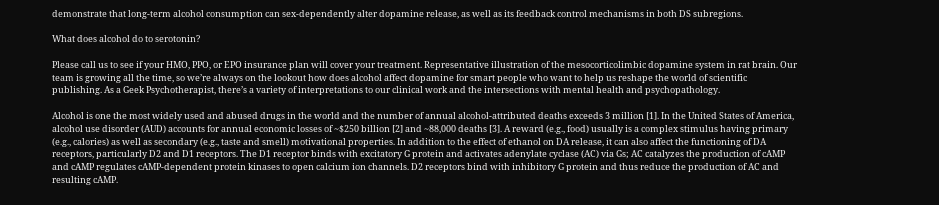demonstrate that long-term alcohol consumption can sex-dependently alter dopamine release, as well as its feedback control mechanisms in both DS subregions.

What does alcohol do to serotonin?

Please call us to see if your HMO, PPO, or EPO insurance plan will cover your treatment. Representative illustration of the mesocorticolimbic dopamine system in rat brain. Our team is growing all the time, so we’re always on the lookout how does alcohol affect dopamine for smart people who want to help us reshape the world of scientific publishing. As a Geek Psychotherapist, there’s a variety of interpretations to our clinical work and the intersections with mental health and psychopathology.

Alcohol is one the most widely used and abused drugs in the world and the number of annual alcohol-attributed deaths exceeds 3 million [1]. In the United States of America, alcohol use disorder (AUD) accounts for annual economic losses of ~$250 billion [2] and ~88,000 deaths [3]. A reward (e.g., food) usually is a complex stimulus having primary (e.g., calories) as well as secondary (e.g., taste and smell) motivational properties. In addition to the effect of ethanol on DA release, it can also affect the functioning of DA receptors, particularly D2 and D1 receptors. The D1 receptor binds with excitatory G protein and activates adenylate cyclase (AC) via Gs; AC catalyzes the production of cAMP and cAMP regulates cAMP-dependent protein kinases to open calcium ion channels. D2 receptors bind with inhibitory G protein and thus reduce the production of AC and resulting cAMP.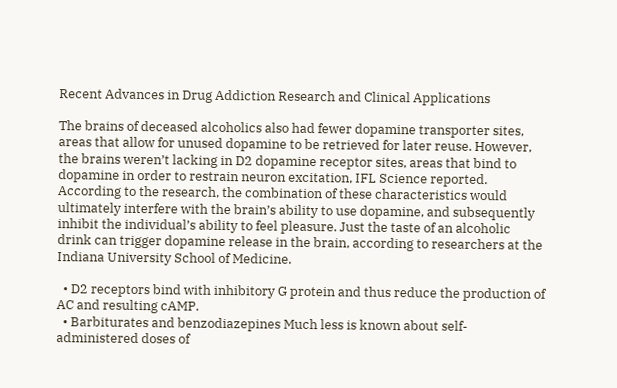Recent Advances in Drug Addiction Research and Clinical Applications

The brains of deceased alcoholics also had fewer dopamine transporter sites, areas that allow for unused dopamine to be retrieved for later reuse. However, the brains weren’t lacking in D2 dopamine receptor sites, areas that bind to dopamine in order to restrain neuron excitation, IFL Science reported. According to the research, the combination of these characteristics would ultimately interfere with the brain’s ability to use dopamine, and subsequently inhibit the individual’s ability to feel pleasure. Just the taste of an alcoholic drink can trigger dopamine release in the brain, according to researchers at the Indiana University School of Medicine.

  • D2 receptors bind with inhibitory G protein and thus reduce the production of AC and resulting cAMP.
  • Barbiturates and benzodiazepines Much less is known about self-administered doses of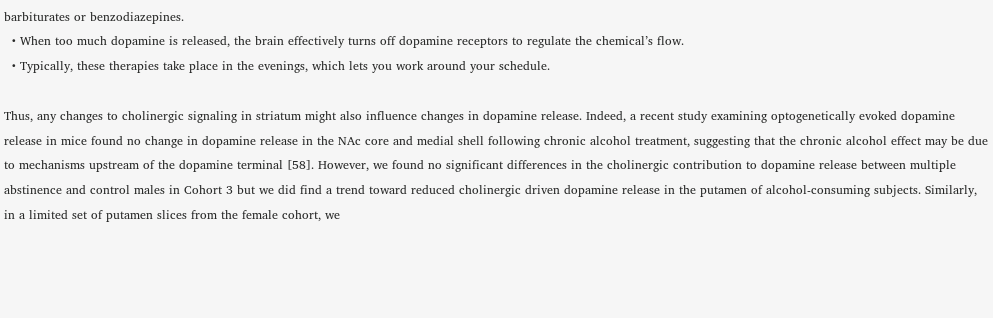barbiturates or benzodiazepines.
  • When too much dopamine is released, the brain effectively turns off dopamine receptors to regulate the chemical’s flow.
  • Typically, these therapies take place in the evenings, which lets you work around your schedule.

Thus, any changes to cholinergic signaling in striatum might also influence changes in dopamine release. Indeed, a recent study examining optogenetically evoked dopamine release in mice found no change in dopamine release in the NAc core and medial shell following chronic alcohol treatment, suggesting that the chronic alcohol effect may be due to mechanisms upstream of the dopamine terminal [58]. However, we found no significant differences in the cholinergic contribution to dopamine release between multiple abstinence and control males in Cohort 3 but we did find a trend toward reduced cholinergic driven dopamine release in the putamen of alcohol-consuming subjects. Similarly, in a limited set of putamen slices from the female cohort, we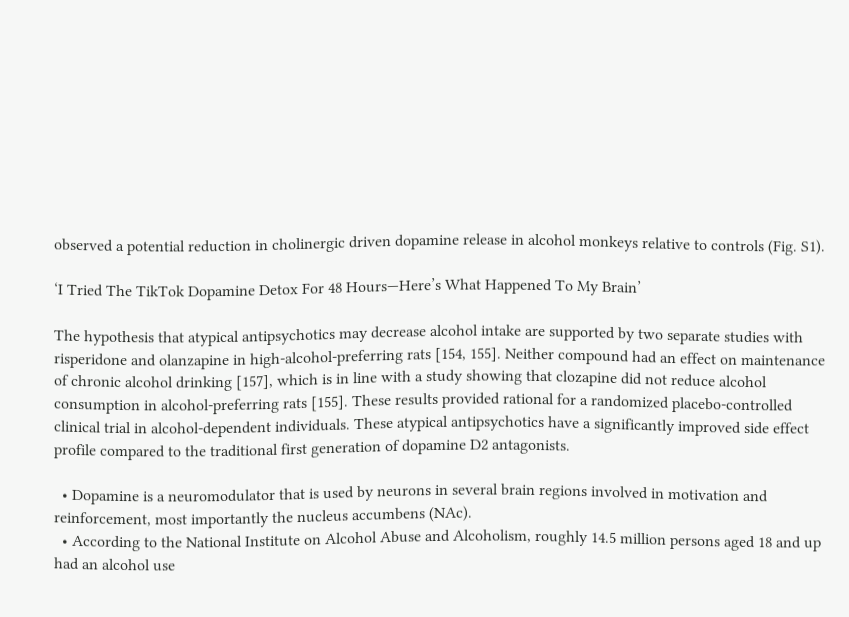observed a potential reduction in cholinergic driven dopamine release in alcohol monkeys relative to controls (Fig. S1).

‘I Tried The TikTok Dopamine Detox For 48 Hours—Here’s What Happened To My Brain’

The hypothesis that atypical antipsychotics may decrease alcohol intake are supported by two separate studies with risperidone and olanzapine in high‐alcohol‐preferring rats [154, 155]. Neither compound had an effect on maintenance of chronic alcohol drinking [157], which is in line with a study showing that clozapine did not reduce alcohol consumption in alcohol‐preferring rats [155]. These results provided rational for a randomized placebo‐controlled clinical trial in alcohol‐dependent individuals. These atypical antipsychotics have a significantly improved side effect profile compared to the traditional first generation of dopamine D2 antagonists.

  • Dopamine is a neuromodulator that is used by neurons in several brain regions involved in motivation and reinforcement, most importantly the nucleus accumbens (NAc).
  • According to the National Institute on Alcohol Abuse and Alcoholism, roughly 14.5 million persons aged 18 and up had an alcohol use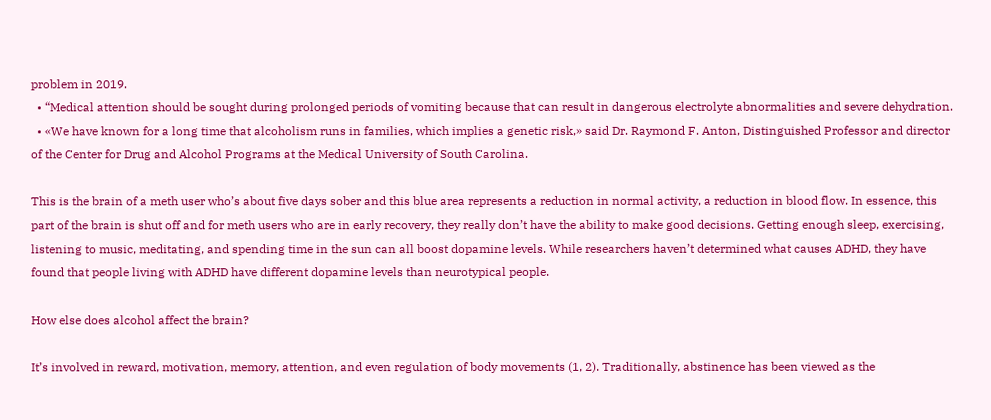problem in 2019.
  • “Medical attention should be sought during prolonged periods of vomiting because that can result in dangerous electrolyte abnormalities and severe dehydration.
  • «We have known for a long time that alcoholism runs in families, which implies a genetic risk,» said Dr. Raymond F. Anton, Distinguished Professor and director of the Center for Drug and Alcohol Programs at the Medical University of South Carolina.

This is the brain of a meth user who’s about five days sober and this blue area represents a reduction in normal activity, a reduction in blood flow. In essence, this part of the brain is shut off and for meth users who are in early recovery, they really don’t have the ability to make good decisions. Getting enough sleep, exercising, listening to music, meditating, and spending time in the sun can all boost dopamine levels. While researchers haven’t determined what causes ADHD, they have found that people living with ADHD have different dopamine levels than neurotypical people.

How else does alcohol affect the brain?

It’s involved in reward, motivation, memory, attention, and even regulation of body movements (1, 2). Traditionally, abstinence has been viewed as the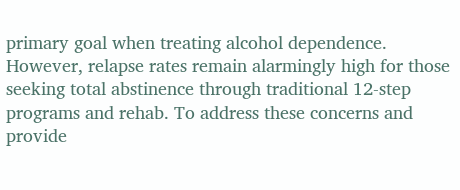primary goal when treating alcohol dependence. However, relapse rates remain alarmingly high for those seeking total abstinence through traditional 12-step programs and rehab. To address these concerns and provide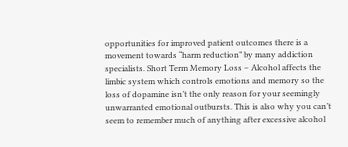opportunities for improved patient outcomes there is a movement towards “harm reduction” by many addiction specialists. Short Term Memory Loss – Alcohol affects the limbic system which controls emotions and memory so the loss of dopamine isn’t the only reason for your seemingly unwarranted emotional outbursts. This is also why you can’t seem to remember much of anything after excessive alcohol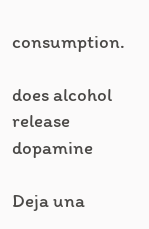consumption.

does alcohol release dopamine

Deja una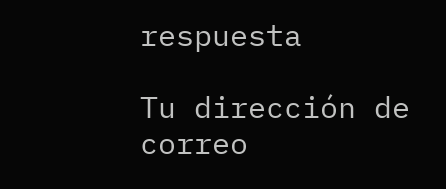respuesta

Tu dirección de correo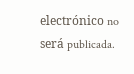electrónico no será publicada.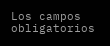Los campos obligatorios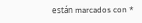están marcados con *